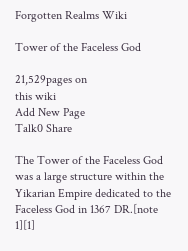Forgotten Realms Wiki

Tower of the Faceless God

21,529pages on
this wiki
Add New Page
Talk0 Share

The Tower of the Faceless God was a large structure within the Yikarian Empire dedicated to the Faceless God in 1367 DR.[note 1][1]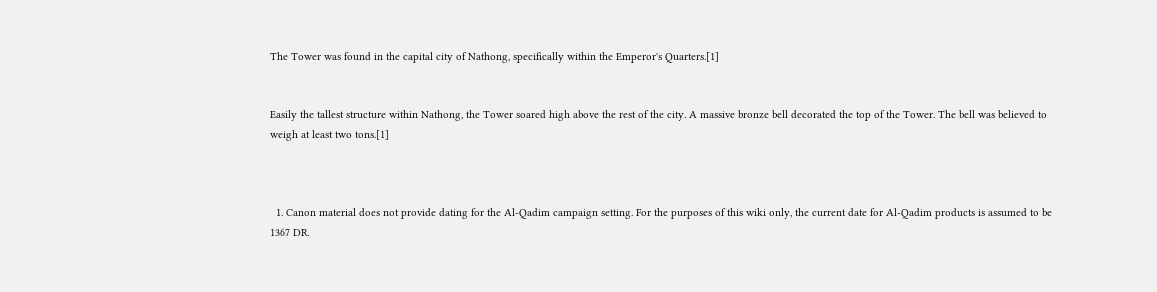The Tower was found in the capital city of Nathong, specifically within the Emperor's Quarters.[1]


Easily the tallest structure within Nathong, the Tower soared high above the rest of the city. A massive bronze bell decorated the top of the Tower. The bell was believed to weigh at least two tons.[1]



  1. Canon material does not provide dating for the Al-Qadim campaign setting. For the purposes of this wiki only, the current date for Al-Qadim products is assumed to be 1367 DR.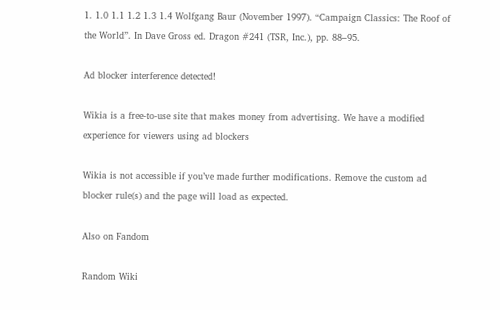1. 1.0 1.1 1.2 1.3 1.4 Wolfgang Baur (November 1997). “Campaign Classics: The Roof of the World”. In Dave Gross ed. Dragon #241 (TSR, Inc.), pp. 88–95.

Ad blocker interference detected!

Wikia is a free-to-use site that makes money from advertising. We have a modified experience for viewers using ad blockers

Wikia is not accessible if you’ve made further modifications. Remove the custom ad blocker rule(s) and the page will load as expected.

Also on Fandom

Random Wiki